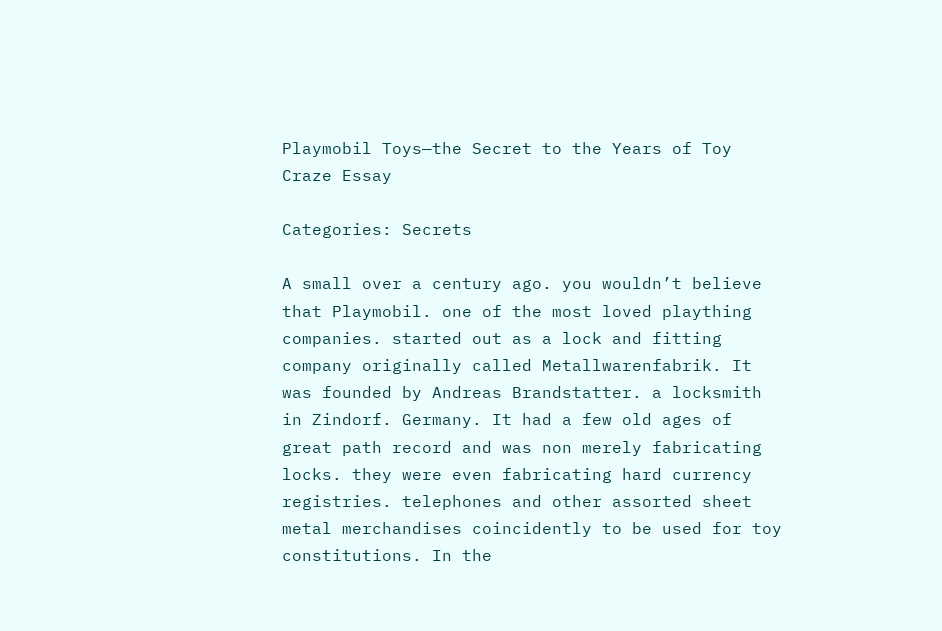Playmobil Toys—the Secret to the Years of Toy Craze Essay

Categories: Secrets

A small over a century ago. you wouldn’t believe that Playmobil. one of the most loved plaything companies. started out as a lock and fitting company originally called Metallwarenfabrik. It was founded by Andreas Brandstatter. a locksmith in Zindorf. Germany. It had a few old ages of great path record and was non merely fabricating locks. they were even fabricating hard currency registries. telephones and other assorted sheet metal merchandises coincidently to be used for toy constitutions. In the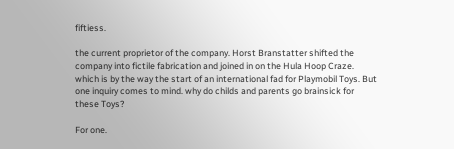fiftiess.

the current proprietor of the company. Horst Branstatter shifted the company into fictile fabrication and joined in on the Hula Hoop Craze. which is by the way the start of an international fad for Playmobil Toys. But one inquiry comes to mind. why do childs and parents go brainsick for these Toys?

For one.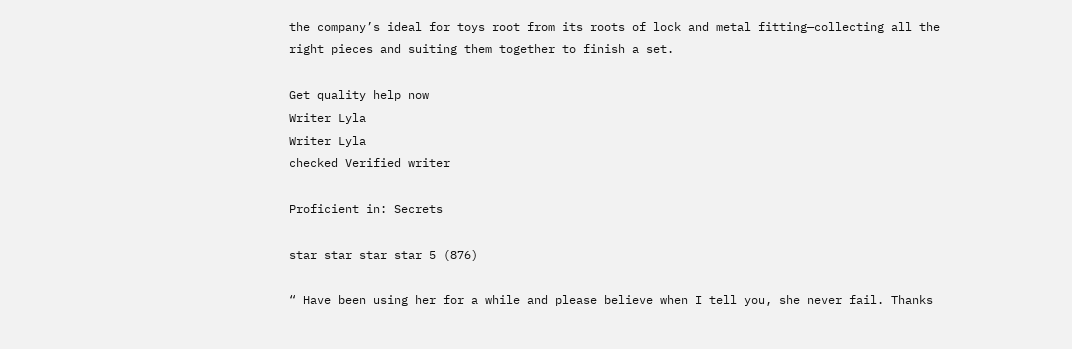the company’s ideal for toys root from its roots of lock and metal fitting—collecting all the right pieces and suiting them together to finish a set.

Get quality help now
Writer Lyla
Writer Lyla
checked Verified writer

Proficient in: Secrets

star star star star 5 (876)

“ Have been using her for a while and please believe when I tell you, she never fail. Thanks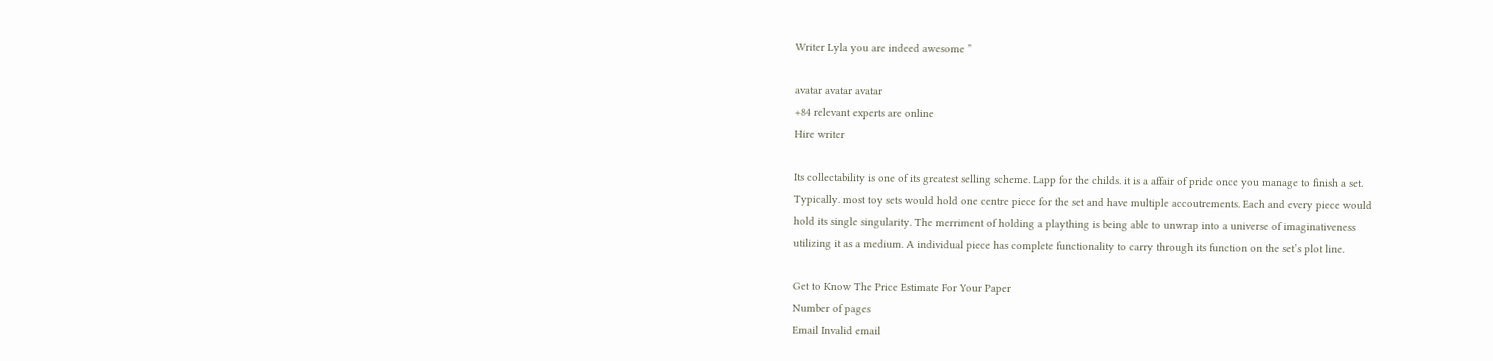Writer Lyla you are indeed awesome ”

avatar avatar avatar
+84 relevant experts are online
Hire writer

Its collectability is one of its greatest selling scheme. Lapp for the childs. it is a affair of pride once you manage to finish a set. Typically. most toy sets would hold one centre piece for the set and have multiple accoutrements. Each and every piece would hold its single singularity. The merriment of holding a plaything is being able to unwrap into a universe of imaginativeness utilizing it as a medium. A individual piece has complete functionality to carry through its function on the set’s plot line.

Get to Know The Price Estimate For Your Paper
Number of pages
Email Invalid email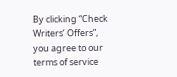By clicking “Check Writers’ Offers”, you agree to our terms of service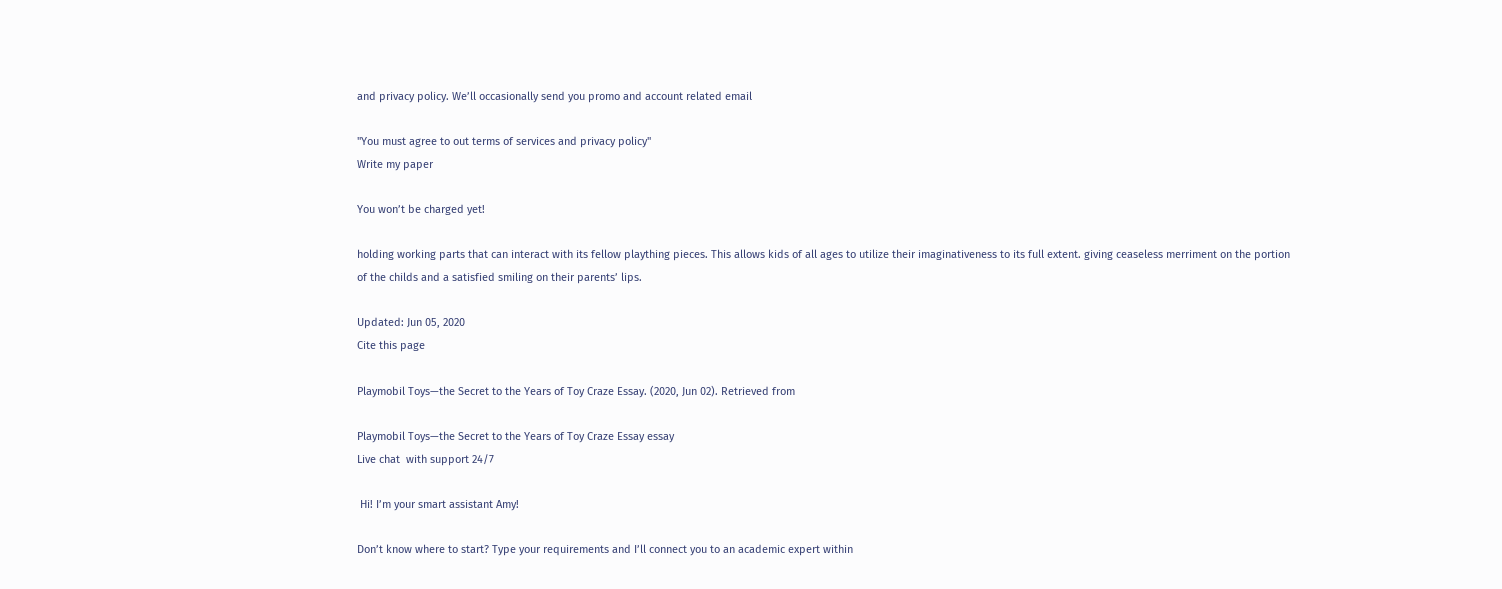and privacy policy. We’ll occasionally send you promo and account related email

"You must agree to out terms of services and privacy policy"
Write my paper

You won’t be charged yet!

holding working parts that can interact with its fellow plaything pieces. This allows kids of all ages to utilize their imaginativeness to its full extent. giving ceaseless merriment on the portion of the childs and a satisfied smiling on their parents’ lips.

Updated: Jun 05, 2020
Cite this page

Playmobil Toys—the Secret to the Years of Toy Craze Essay. (2020, Jun 02). Retrieved from

Playmobil Toys—the Secret to the Years of Toy Craze Essay essay
Live chat  with support 24/7

 Hi! I’m your smart assistant Amy!

Don’t know where to start? Type your requirements and I’ll connect you to an academic expert within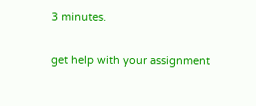3 minutes.

get help with your assignment